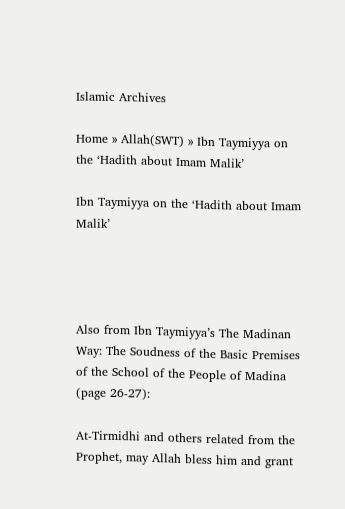Islamic Archives

Home » Allah(SWT) » Ibn Taymiyya on the ‘Hadith about Imam Malik’

Ibn Taymiyya on the ‘Hadith about Imam Malik’




Also from Ibn Taymiyya’s The Madinan Way: The Soudness of the Basic Premises of the School of the People of Madina (page 26-27):

At-Tirmidhi and others related from the Prophet, may Allah bless him and grant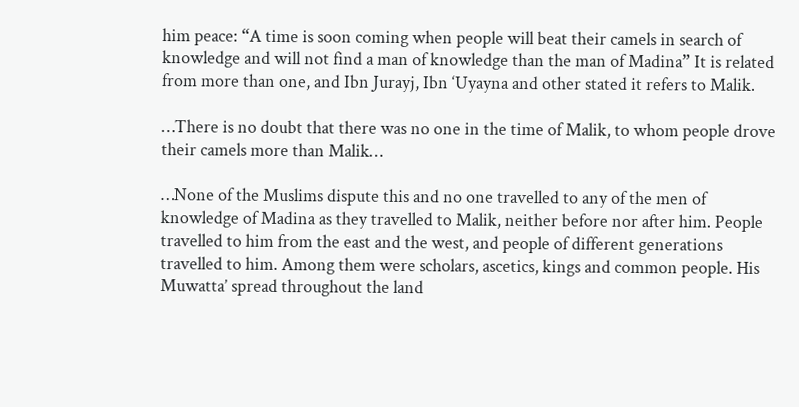him peace: “A time is soon coming when people will beat their camels in search of knowledge and will not find a man of knowledge than the man of Madina” It is related from more than one, and Ibn Jurayj, Ibn ‘Uyayna and other stated it refers to Malik.

…There is no doubt that there was no one in the time of Malik, to whom people drove their camels more than Malik…

…None of the Muslims dispute this and no one travelled to any of the men of knowledge of Madina as they travelled to Malik, neither before nor after him. People travelled to him from the east and the west, and people of different generations travelled to him. Among them were scholars, ascetics, kings and common people. His Muwatta’ spread throughout the land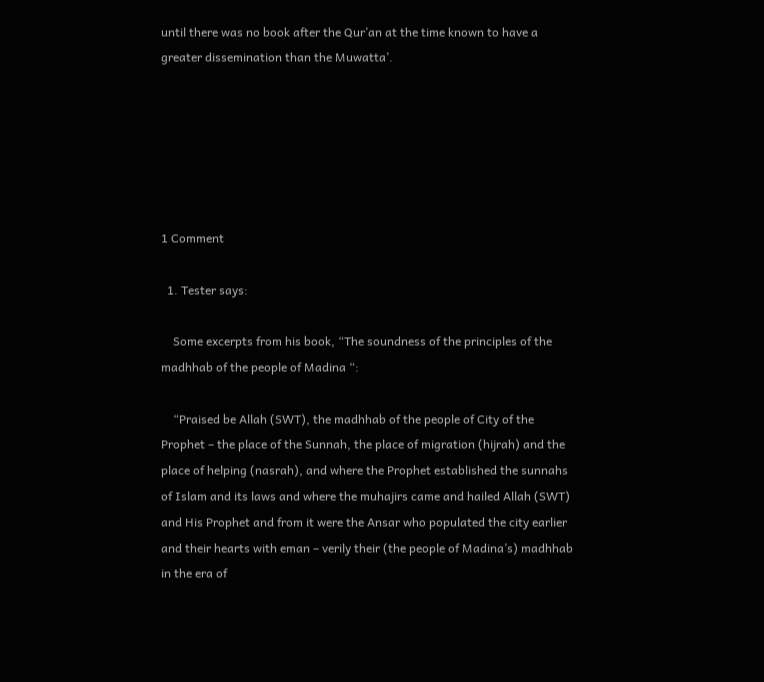until there was no book after the Qur’an at the time known to have a greater dissemination than the Muwatta’.






1 Comment

  1. Tester says:

    Some excerpts from his book, “The soundness of the principles of the madhhab of the people of Madina “:

    “Praised be Allah (SWT), the madhhab of the people of City of the Prophet – the place of the Sunnah, the place of migration (hijrah) and the place of helping (nasrah), and where the Prophet established the sunnahs of Islam and its laws and where the muhajirs came and hailed Allah (SWT) and His Prophet and from it were the Ansar who populated the city earlier and their hearts with eman – verily their (the people of Madina’s) madhhab in the era of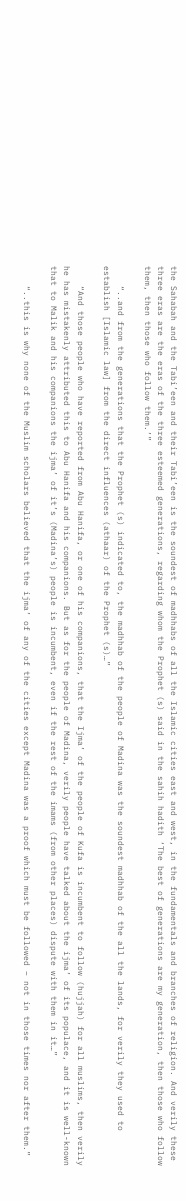the Sahabah and the Tabi’een and their Tabi’een is the soundest of madhhabs of all the Islamic cities east and west, in the fundamentals and branches of religion. And verily these three eras are the eras of the three esteemed generations, regarding whom the Prophet (s) said in the sahih hadith ‘The best of generations are my generation, then those who follow them, then those who follow them.’”

    “..and from the generations that the Prophet (s) indicated to, the madhhab of the people of Madina was the soundest madhhab of the all the lands, for verily they used to establish [Islamic law] from the direct influences (athaar) of the Prophet (s)…”

    “And those people who have reported from Abu Hanifa, or one of his companions, that the Ijma’ of the people of Kufa is incumbent to follow (hujjah) for all muslims, then verily he has mistakenly attributed this to Abu Hanifa and his companions. But as for the people of Madina, verily people have talked about the ijma’ of its populace, and it is well-known that to Malik and his companions the ijma’ of it’s (Madina’s) people is incumbent, even if the rest of the imams (from other places) dispute with them in it…”

    “..this is why none of the Muslim scholars believed that the ijma’ of any of the cities except Madina was a proof which must be followed – not in those times nor after them.”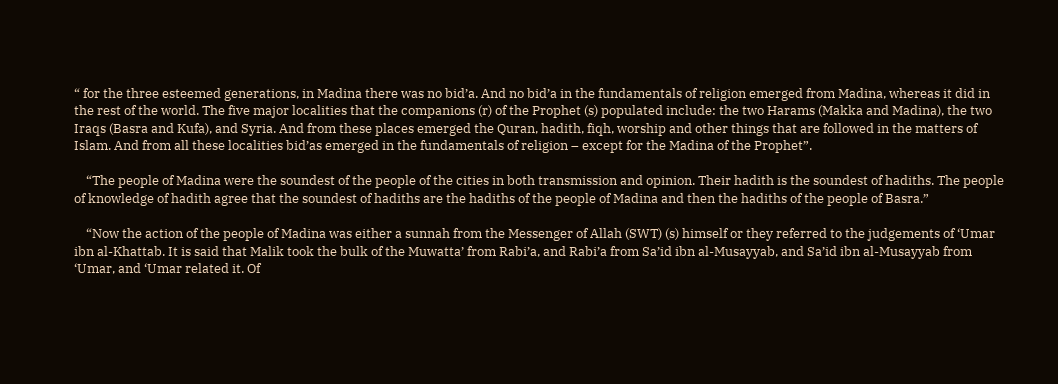“ for the three esteemed generations, in Madina there was no bid’a. And no bid’a in the fundamentals of religion emerged from Madina, whereas it did in the rest of the world. The five major localities that the companions (r) of the Prophet (s) populated include: the two Harams (Makka and Madina), the two Iraqs (Basra and Kufa), and Syria. And from these places emerged the Quran, hadith, fiqh, worship and other things that are followed in the matters of Islam. And from all these localities bid’as emerged in the fundamentals of religion – except for the Madina of the Prophet”.

    “The people of Madina were the soundest of the people of the cities in both transmission and opinion. Their hadith is the soundest of hadiths. The people of knowledge of hadith agree that the soundest of hadiths are the hadiths of the people of Madina and then the hadiths of the people of Basra.”

    “Now the action of the people of Madina was either a sunnah from the Messenger of Allah (SWT) (s) himself or they referred to the judgements of ‘Umar ibn al-Khattab. It is said that Malik took the bulk of the Muwatta’ from Rabi’a, and Rabi’a from Sa’id ibn al-Musayyab, and Sa’id ibn al-Musayyab from ‘Umar, and ‘Umar related it. Of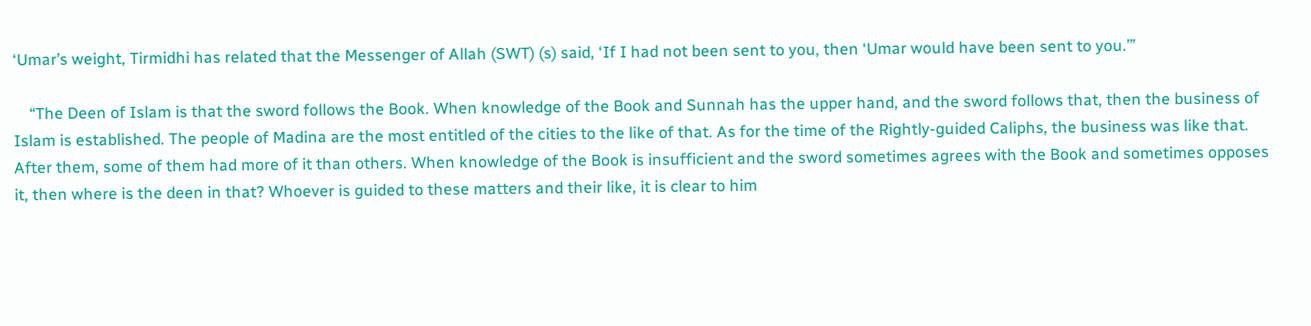‘Umar’s weight, Tirmidhi has related that the Messenger of Allah (SWT) (s) said, ‘If I had not been sent to you, then ‘Umar would have been sent to you.’”

    “The Deen of Islam is that the sword follows the Book. When knowledge of the Book and Sunnah has the upper hand, and the sword follows that, then the business of Islam is established. The people of Madina are the most entitled of the cities to the like of that. As for the time of the Rightly-guided Caliphs, the business was like that. After them, some of them had more of it than others. When knowledge of the Book is insufficient and the sword sometimes agrees with the Book and sometimes opposes it, then where is the deen in that? Whoever is guided to these matters and their like, it is clear to him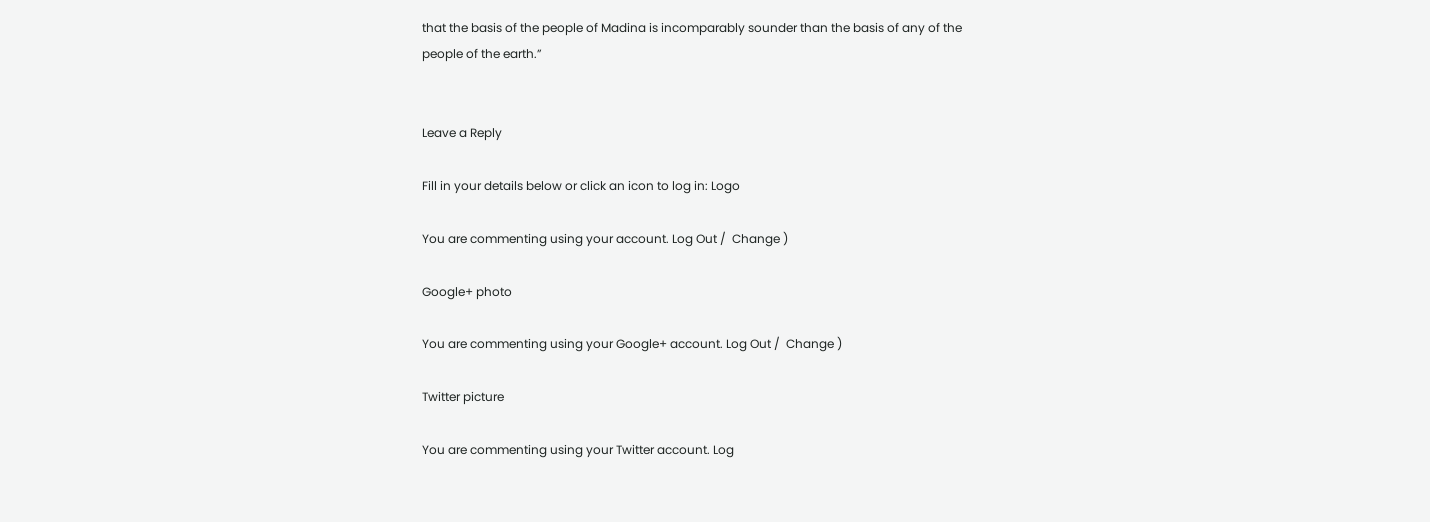that the basis of the people of Madina is incomparably sounder than the basis of any of the people of the earth.”


Leave a Reply

Fill in your details below or click an icon to log in: Logo

You are commenting using your account. Log Out /  Change )

Google+ photo

You are commenting using your Google+ account. Log Out /  Change )

Twitter picture

You are commenting using your Twitter account. Log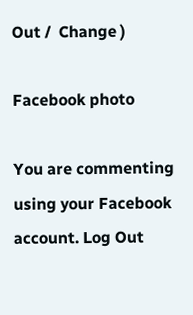Out /  Change )

Facebook photo

You are commenting using your Facebook account. Log Out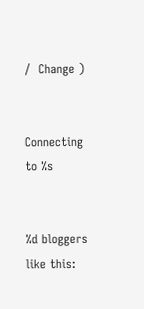/  Change )


Connecting to %s


%d bloggers like this: